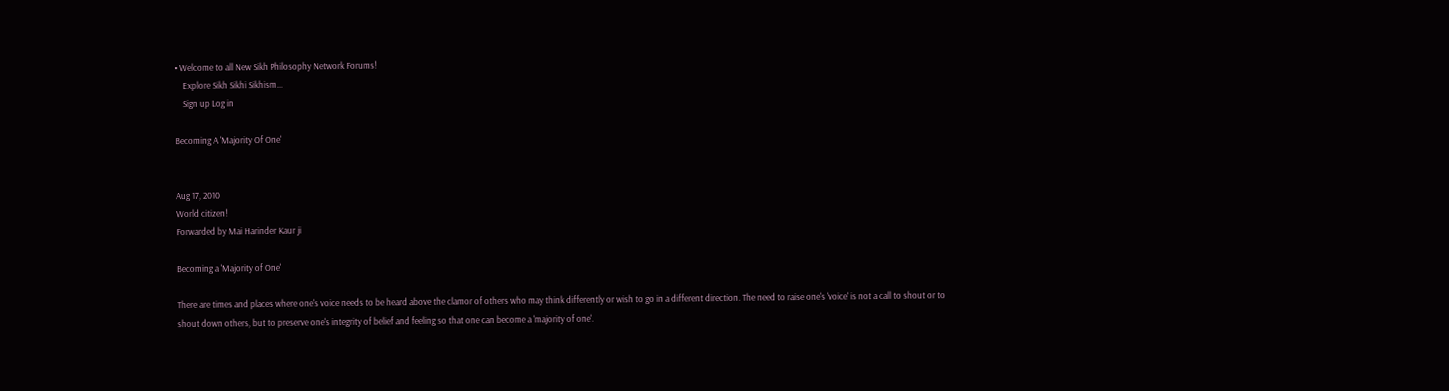• Welcome to all New Sikh Philosophy Network Forums!
    Explore Sikh Sikhi Sikhism...
    Sign up Log in

Becoming A 'Majority Of One'


Aug 17, 2010
World citizen!
Forwarded by Mai Harinder Kaur ji

Becoming a 'Majority of One'

There are times and places where one's voice needs to be heard above the clamor of others who may think differently or wish to go in a different direction. The need to raise one's 'voice' is not a call to shout or to shout down others, but to preserve one's integrity of belief and feeling so that one can become a 'majority of one'.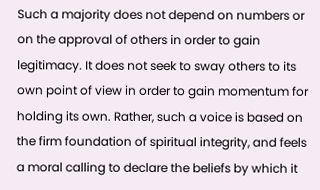Such a majority does not depend on numbers or on the approval of others in order to gain legitimacy. It does not seek to sway others to its own point of view in order to gain momentum for holding its own. Rather, such a voice is based on the firm foundation of spiritual integrity, and feels a moral calling to declare the beliefs by which it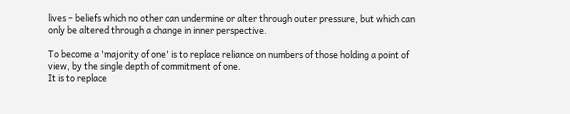lives – beliefs which no other can undermine or alter through outer pressure, but which can only be altered through a change in inner perspective.

To become a 'majority of one' is to replace reliance on numbers of those holding a point of view, by the single depth of commitment of one.
It is to replace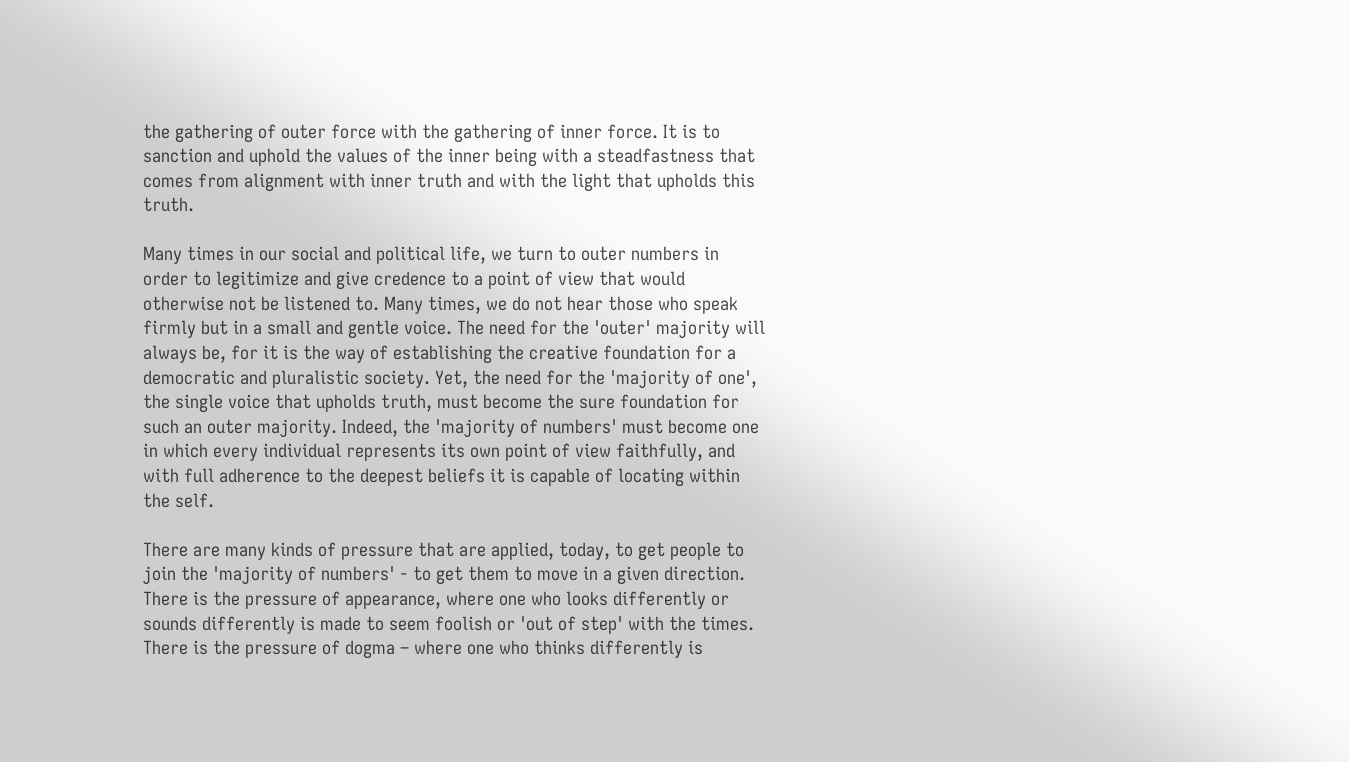the gathering of outer force with the gathering of inner force. It is to sanction and uphold the values of the inner being with a steadfastness that comes from alignment with inner truth and with the light that upholds this truth.

Many times in our social and political life, we turn to outer numbers in order to legitimize and give credence to a point of view that would otherwise not be listened to. Many times, we do not hear those who speak firmly but in a small and gentle voice. The need for the 'outer' majority will always be, for it is the way of establishing the creative foundation for a democratic and pluralistic society. Yet, the need for the 'majority of one', the single voice that upholds truth, must become the sure foundation for such an outer majority. Indeed, the 'majority of numbers' must become one in which every individual represents its own point of view faithfully, and with full adherence to the deepest beliefs it is capable of locating within the self.

There are many kinds of pressure that are applied, today, to get people to join the 'majority of numbers' - to get them to move in a given direction. There is the pressure of appearance, where one who looks differently or sounds differently is made to seem foolish or 'out of step' with the times.
There is the pressure of dogma – where one who thinks differently is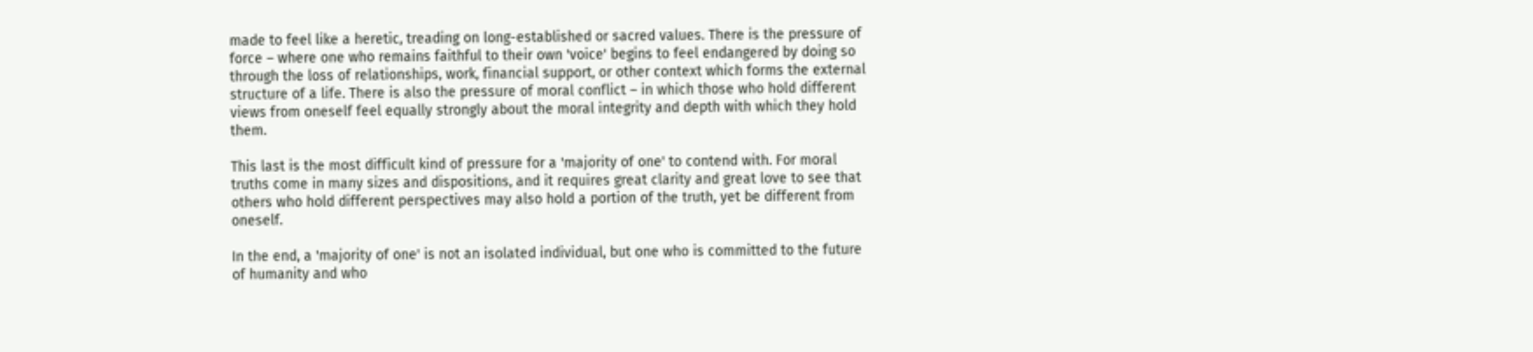made to feel like a heretic, treading on long-established or sacred values. There is the pressure of force – where one who remains faithful to their own 'voice' begins to feel endangered by doing so through the loss of relationships, work, financial support, or other context which forms the external structure of a life. There is also the pressure of moral conflict – in which those who hold different views from oneself feel equally strongly about the moral integrity and depth with which they hold them.

This last is the most difficult kind of pressure for a 'majority of one' to contend with. For moral truths come in many sizes and dispositions, and it requires great clarity and great love to see that others who hold different perspectives may also hold a portion of the truth, yet be different from oneself.

In the end, a 'majority of one' is not an isolated individual, but one who is committed to the future of humanity and who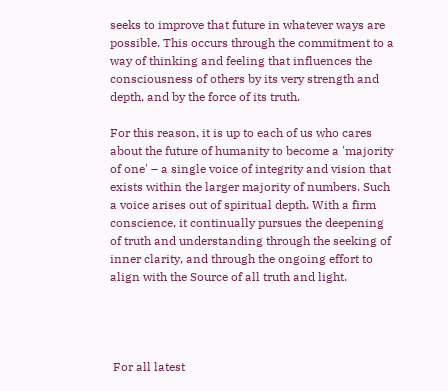seeks to improve that future in whatever ways are possible. This occurs through the commitment to a way of thinking and feeling that influences the consciousness of others by its very strength and depth, and by the force of its truth.

For this reason, it is up to each of us who cares about the future of humanity to become a 'majority of one' – a single voice of integrity and vision that exists within the larger majority of numbers. Such a voice arises out of spiritual depth. With a firm conscience, it continually pursues the deepening of truth and understanding through the seeking of inner clarity, and through the ongoing effort to align with the Source of all truth and light.




 For all latest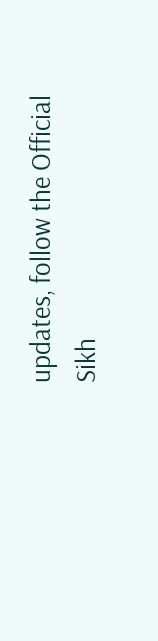updates, follow the Official Sikh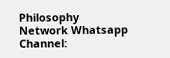Philosophy Network Whatsapp Channel: